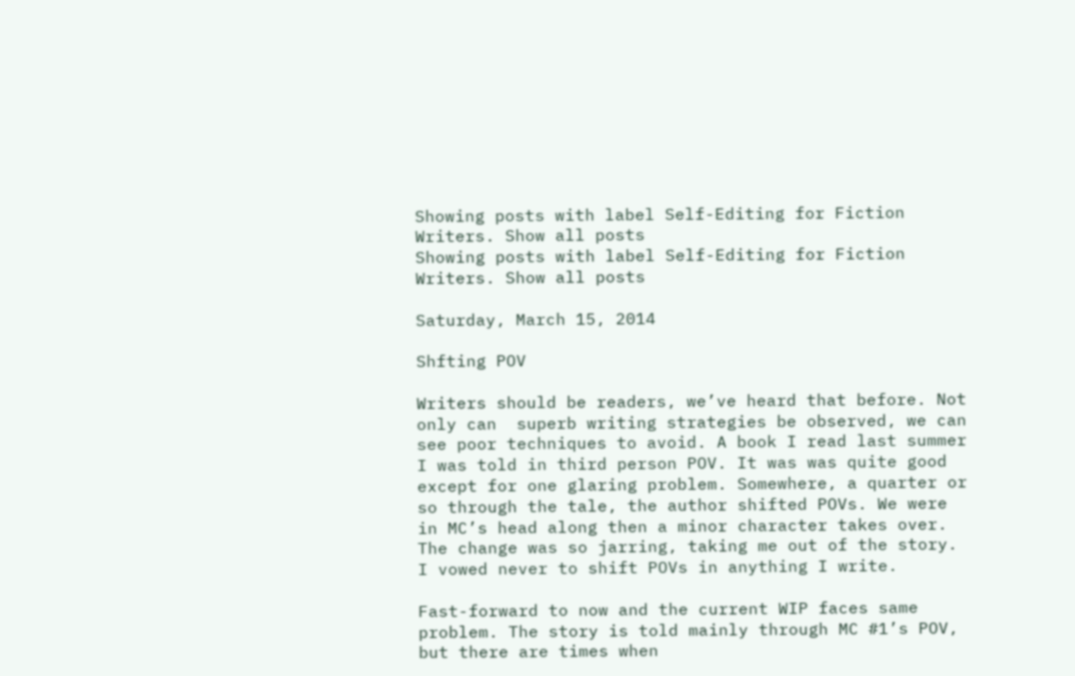Showing posts with label Self-Editing for Fiction Writers. Show all posts
Showing posts with label Self-Editing for Fiction Writers. Show all posts

Saturday, March 15, 2014

Shfting POV

Writers should be readers, we’ve heard that before. Not only can  superb writing strategies be observed, we can see poor techniques to avoid. A book I read last summer I was told in third person POV. It was was quite good except for one glaring problem. Somewhere, a quarter or so through the tale, the author shifted POVs. We were in MC’s head along then a minor character takes over. The change was so jarring, taking me out of the story. I vowed never to shift POVs in anything I write.

Fast-forward to now and the current WIP faces same problem. The story is told mainly through MC #1’s POV, but there are times when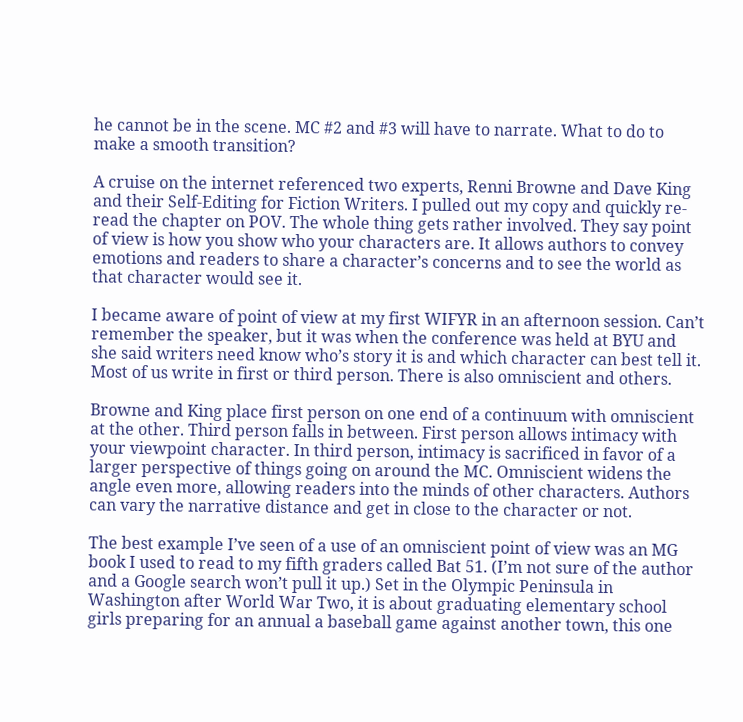he cannot be in the scene. MC #2 and #3 will have to narrate. What to do to make a smooth transition?

A cruise on the internet referenced two experts, Renni Browne and Dave King and their Self-Editing for Fiction Writers. I pulled out my copy and quickly re-read the chapter on POV. The whole thing gets rather involved. They say point of view is how you show who your characters are. It allows authors to convey emotions and readers to share a character’s concerns and to see the world as that character would see it.

I became aware of point of view at my first WIFYR in an afternoon session. Can’t remember the speaker, but it was when the conference was held at BYU and she said writers need know who’s story it is and which character can best tell it. Most of us write in first or third person. There is also omniscient and others.

Browne and King place first person on one end of a continuum with omniscient at the other. Third person falls in between. First person allows intimacy with your viewpoint character. In third person, intimacy is sacrificed in favor of a larger perspective of things going on around the MC. Omniscient widens the angle even more, allowing readers into the minds of other characters. Authors can vary the narrative distance and get in close to the character or not.

The best example I’ve seen of a use of an omniscient point of view was an MG book I used to read to my fifth graders called Bat 51. (I’m not sure of the author and a Google search won’t pull it up.) Set in the Olympic Peninsula in Washington after World War Two, it is about graduating elementary school girls preparing for an annual a baseball game against another town, this one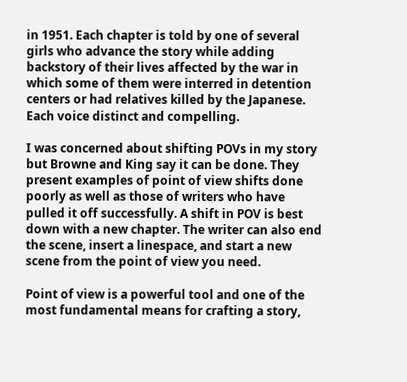in 1951. Each chapter is told by one of several girls who advance the story while adding backstory of their lives affected by the war in which some of them were interred in detention centers or had relatives killed by the Japanese. Each voice distinct and compelling.

I was concerned about shifting POVs in my story but Browne and King say it can be done. They present examples of point of view shifts done poorly as well as those of writers who have pulled it off successfully. A shift in POV is best down with a new chapter. The writer can also end the scene, insert a linespace, and start a new scene from the point of view you need.

Point of view is a powerful tool and one of the most fundamental means for crafting a story,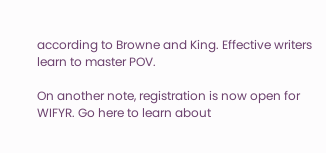according to Browne and King. Effective writers learn to master POV.

On another note, registration is now open for WIFYR. Go here to learn about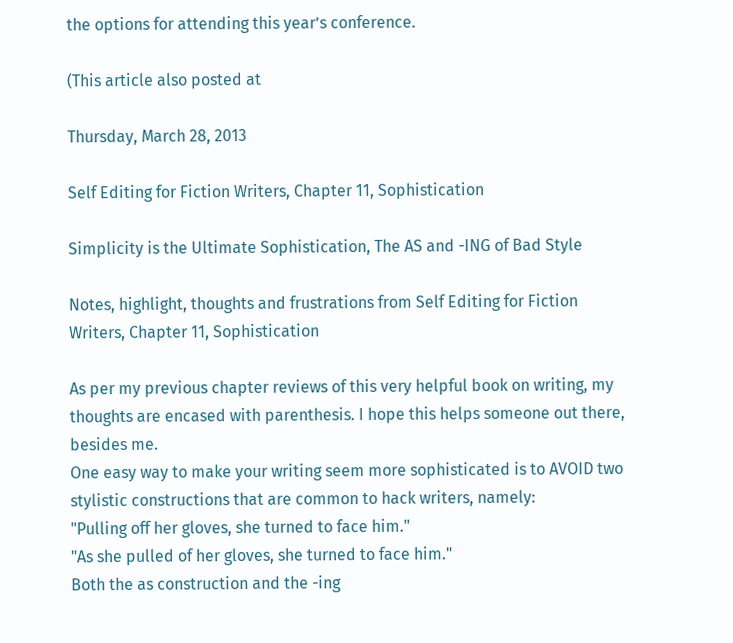the options for attending this year’s conference.

(This article also posted at

Thursday, March 28, 2013

Self Editing for Fiction Writers, Chapter 11, Sophistication

Simplicity is the Ultimate Sophistication, The AS and -ING of Bad Style

Notes, highlight, thoughts and frustrations from Self Editing for Fiction Writers, Chapter 11, Sophistication

As per my previous chapter reviews of this very helpful book on writing, my thoughts are encased with parenthesis. I hope this helps someone out there, besides me.
One easy way to make your writing seem more sophisticated is to AVOID two stylistic constructions that are common to hack writers, namely:
"Pulling off her gloves, she turned to face him."
"As she pulled of her gloves, she turned to face him."
Both the as construction and the -ing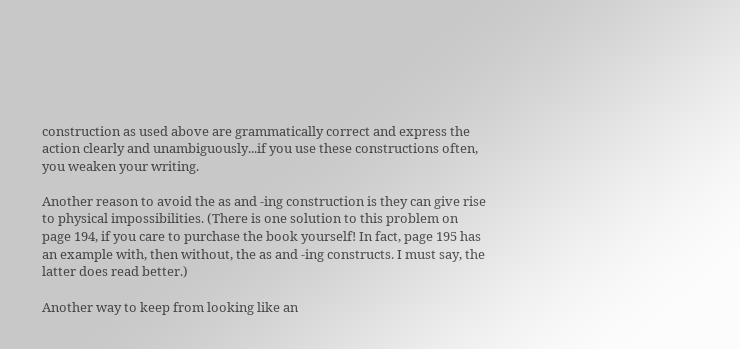construction as used above are grammatically correct and express the action clearly and unambiguously...if you use these constructions often, you weaken your writing.

Another reason to avoid the as and -ing construction is they can give rise to physical impossibilities. (There is one solution to this problem on page 194, if you care to purchase the book yourself! In fact, page 195 has an example with, then without, the as and -ing constructs. I must say, the latter does read better.)

Another way to keep from looking like an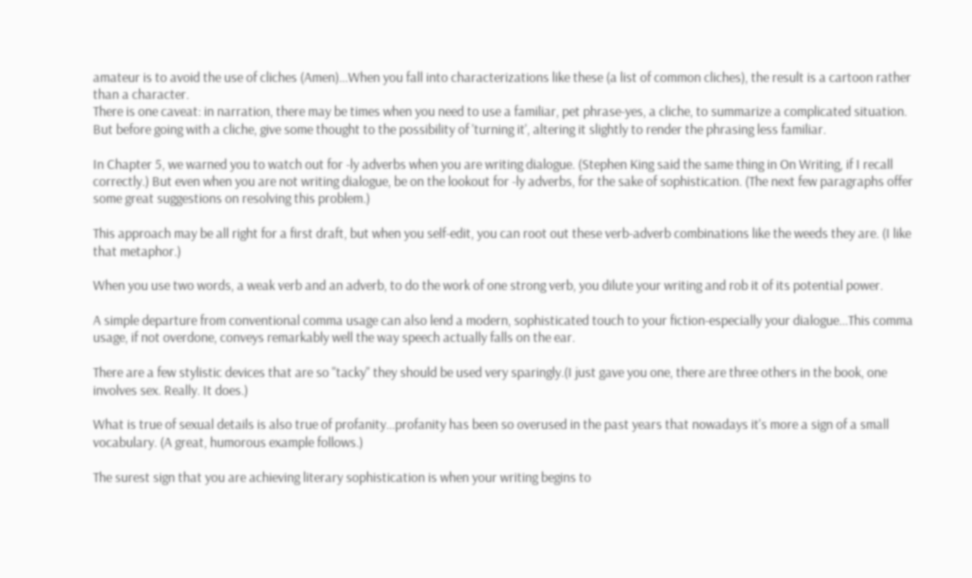amateur is to avoid the use of cliches (Amen)...When you fall into characterizations like these (a list of common cliches), the result is a cartoon rather than a character.
There is one caveat: in narration, there may be times when you need to use a familiar, pet phrase-yes, a cliche, to summarize a complicated situation. But before going with a cliche, give some thought to the possibility of 'turning it', altering it slightly to render the phrasing less familiar.

In Chapter 5, we warned you to watch out for -ly adverbs when you are writing dialogue. (Stephen King said the same thing in On Writing, if I recall correctly.) But even when you are not writing dialogue, be on the lookout for -ly adverbs, for the sake of sophistication. (The next few paragraphs offer some great suggestions on resolving this problem.)

This approach may be all right for a first draft, but when you self-edit, you can root out these verb-adverb combinations like the weeds they are. (I like that metaphor.)

When you use two words, a weak verb and an adverb, to do the work of one strong verb, you dilute your writing and rob it of its potential power.

A simple departure from conventional comma usage can also lend a modern, sophisticated touch to your fiction-especially your dialogue...This comma usage, if not overdone, conveys remarkably well the way speech actually falls on the ear.

There are a few stylistic devices that are so "tacky" they should be used very sparingly.(I just gave you one, there are three others in the book, one involves sex. Really. It does.)

What is true of sexual details is also true of profanity...profanity has been so overused in the past years that nowadays it's more a sign of a small vocabulary. (A great, humorous example follows.)

The surest sign that you are achieving literary sophistication is when your writing begins to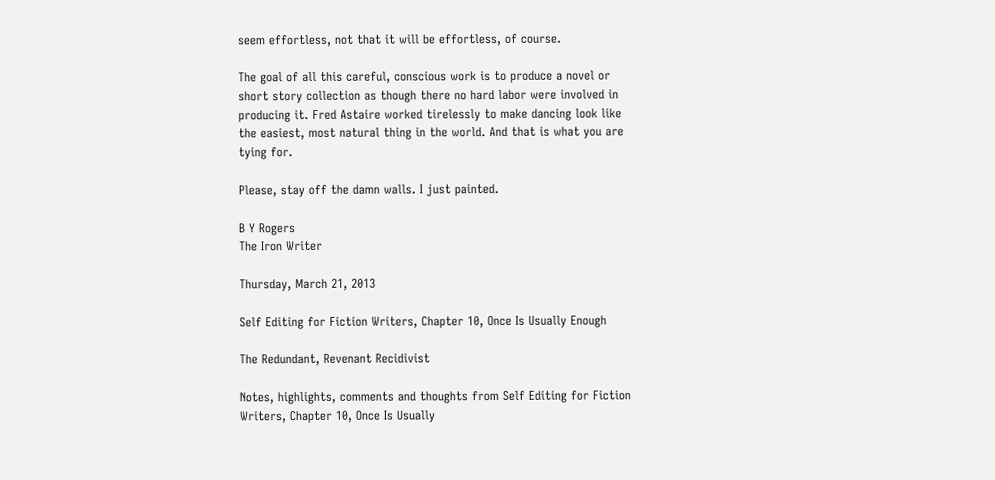seem effortless, not that it will be effortless, of course.

The goal of all this careful, conscious work is to produce a novel or short story collection as though there no hard labor were involved in producing it. Fred Astaire worked tirelessly to make dancing look like the easiest, most natural thing in the world. And that is what you are tying for.

Please, stay off the damn walls. I just painted.

B Y Rogers
The Iron Writer

Thursday, March 21, 2013

Self Editing for Fiction Writers, Chapter 10, Once Is Usually Enough

The Redundant, Revenant Recidivist

Notes, highlights, comments and thoughts from Self Editing for Fiction Writers, Chapter 10, Once Is Usually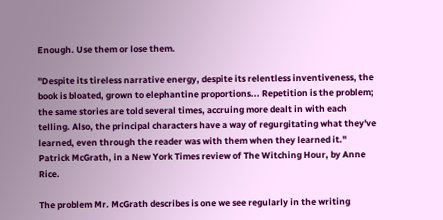Enough. Use them or lose them.

"Despite its tireless narrative energy, despite its relentless inventiveness, the book is bloated, grown to elephantine proportions... Repetition is the problem; the same stories are told several times, accruing more dealt in with each telling. Also, the principal characters have a way of regurgitating what they've learned, even through the reader was with them when they learned it."
Patrick McGrath, in a New York Times review of The Witching Hour, by Anne Rice.

The problem Mr. McGrath describes is one we see regularly in the writing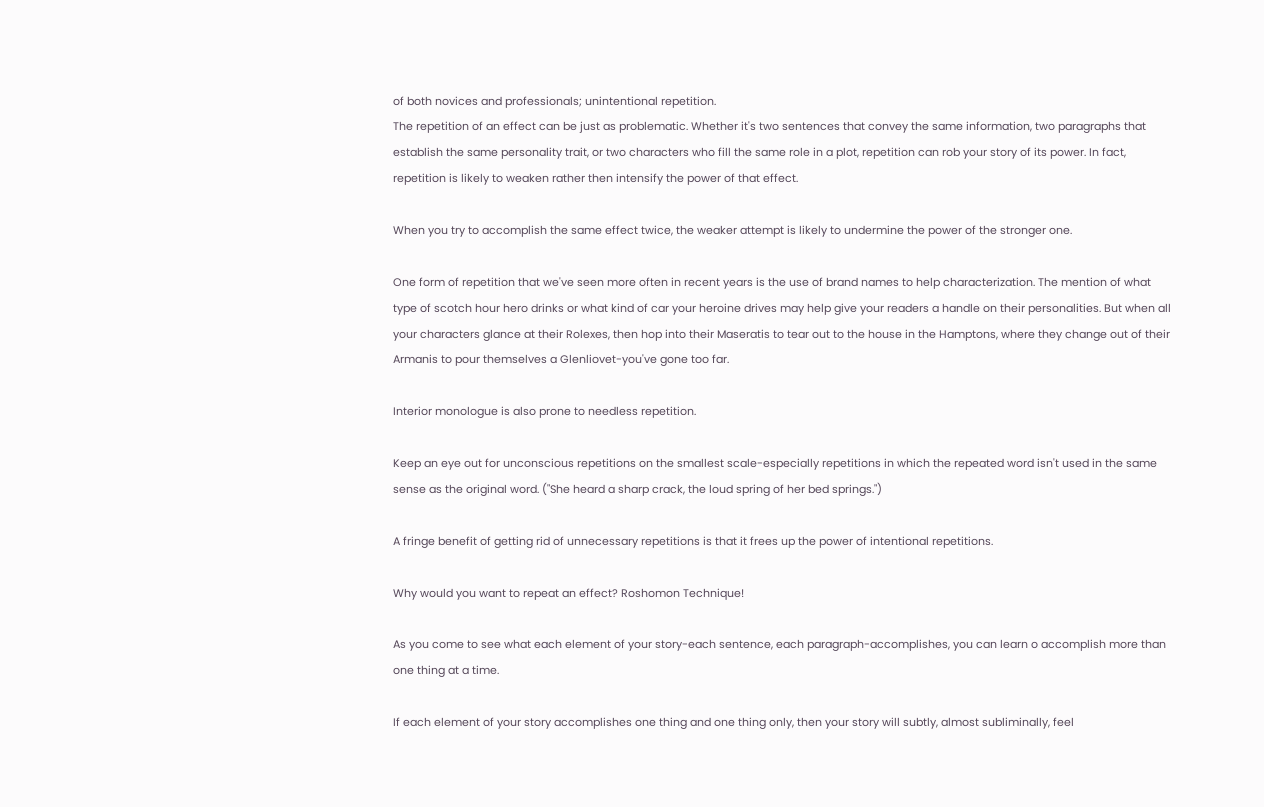of both novices and professionals; unintentional repetition.
The repetition of an effect can be just as problematic. Whether it's two sentences that convey the same information, two paragraphs that establish the same personality trait, or two characters who fill the same role in a plot, repetition can rob your story of its power. In fact, repetition is likely to weaken rather then intensify the power of that effect.

When you try to accomplish the same effect twice, the weaker attempt is likely to undermine the power of the stronger one.

One form of repetition that we've seen more often in recent years is the use of brand names to help characterization. The mention of what type of scotch hour hero drinks or what kind of car your heroine drives may help give your readers a handle on their personalities. But when all your characters glance at their Rolexes, then hop into their Maseratis to tear out to the house in the Hamptons, where they change out of their Armanis to pour themselves a Glenliovet-you've gone too far.

Interior monologue is also prone to needless repetition.

Keep an eye out for unconscious repetitions on the smallest scale-especially repetitions in which the repeated word isn't used in the same sense as the original word. ("She heard a sharp crack, the loud spring of her bed springs.")

A fringe benefit of getting rid of unnecessary repetitions is that it frees up the power of intentional repetitions.

Why would you want to repeat an effect? Roshomon Technique!

As you come to see what each element of your story-each sentence, each paragraph-accomplishes, you can learn o accomplish more than one thing at a time.

If each element of your story accomplishes one thing and one thing only, then your story will subtly, almost subliminally, feel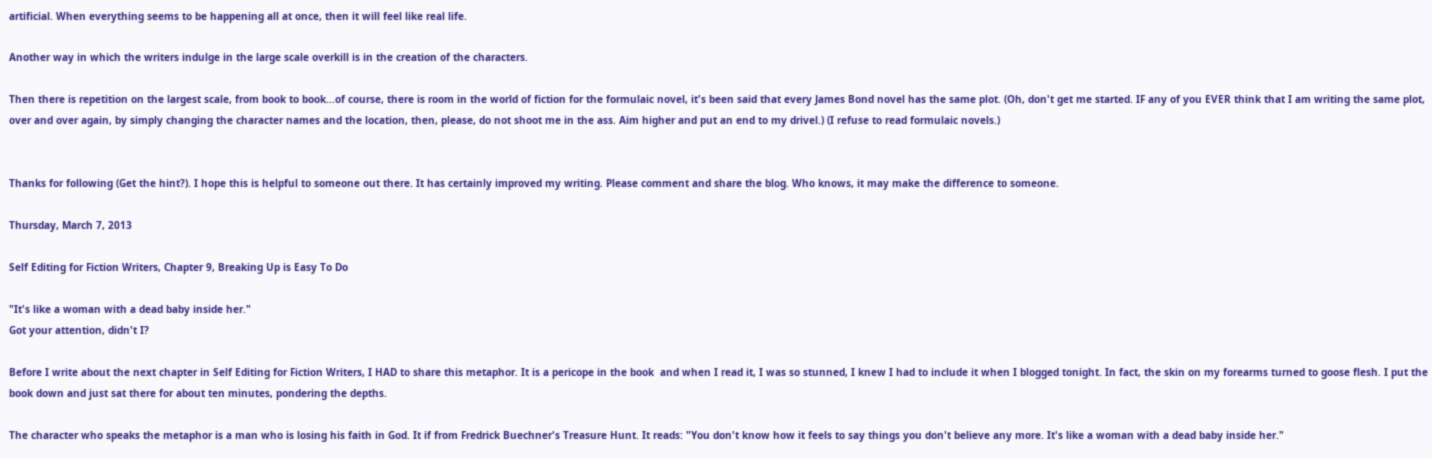artificial. When everything seems to be happening all at once, then it will feel like real life.

Another way in which the writers indulge in the large scale overkill is in the creation of the characters.

Then there is repetition on the largest scale, from book to book...of course, there is room in the world of fiction for the formulaic novel, it's been said that every James Bond novel has the same plot. (Oh, don't get me started. IF any of you EVER think that I am writing the same plot, over and over again, by simply changing the character names and the location, then, please, do not shoot me in the ass. Aim higher and put an end to my drivel.) (I refuse to read formulaic novels.)


Thanks for following (Get the hint?). I hope this is helpful to someone out there. It has certainly improved my writing. Please comment and share the blog. Who knows, it may make the difference to someone.

Thursday, March 7, 2013

Self Editing for Fiction Writers, Chapter 9, Breaking Up is Easy To Do

"It's like a woman with a dead baby inside her."
Got your attention, didn't I?

Before I write about the next chapter in Self Editing for Fiction Writers, I HAD to share this metaphor. It is a pericope in the book  and when I read it, I was so stunned, I knew I had to include it when I blogged tonight. In fact, the skin on my forearms turned to goose flesh. I put the book down and just sat there for about ten minutes, pondering the depths.

The character who speaks the metaphor is a man who is losing his faith in God. It if from Fredrick Buechner's Treasure Hunt. It reads: "You don't know how it feels to say things you don't believe any more. It's like a woman with a dead baby inside her."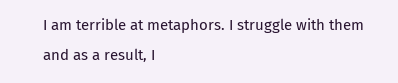I am terrible at metaphors. I struggle with them and as a result, I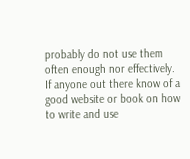probably do not use them often enough nor effectively. If anyone out there know of a good website or book on how to write and use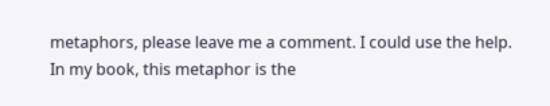metaphors, please leave me a comment. I could use the help.
In my book, this metaphor is the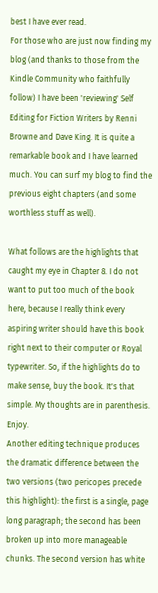best I have ever read.
For those who are just now finding my blog (and thanks to those from the Kindle Community who faithfully follow) I have been 'reviewing' Self Editing for Fiction Writers by Renni Browne and Dave King. It is quite a remarkable book and I have learned much. You can surf my blog to find the previous eight chapters (and some worthless stuff as well).

What follows are the highlights that caught my eye in Chapter 8. I do not want to put too much of the book here, because I really think every aspiring writer should have this book right next to their computer or Royal typewriter. So, if the highlights do to make sense, buy the book. It's that simple. My thoughts are in parenthesis. Enjoy.
Another editing technique produces the dramatic difference between the two versions (two pericopes precede this highlight): the first is a single, page long paragraph; the second has been broken up into more manageable chunks. The second version has white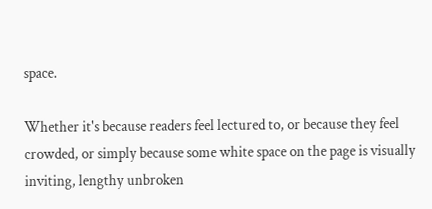space.

Whether it's because readers feel lectured to, or because they feel crowded, or simply because some white space on the page is visually inviting, lengthy unbroken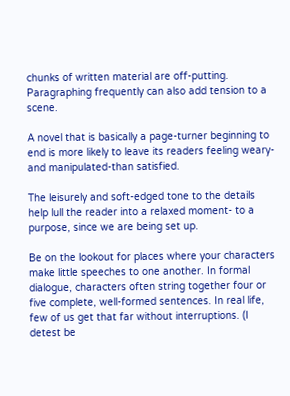chunks of written material are off-putting.
Paragraphing frequently can also add tension to a scene.

A novel that is basically a page-turner beginning to end is more likely to leave its readers feeling weary-and manipulated-than satisfied.

The leisurely and soft-edged tone to the details help lull the reader into a relaxed moment- to a purpose, since we are being set up.

Be on the lookout for places where your characters make little speeches to one another. In formal dialogue, characters often string together four or five complete, well-formed sentences. In real life, few of us get that far without interruptions. (I detest be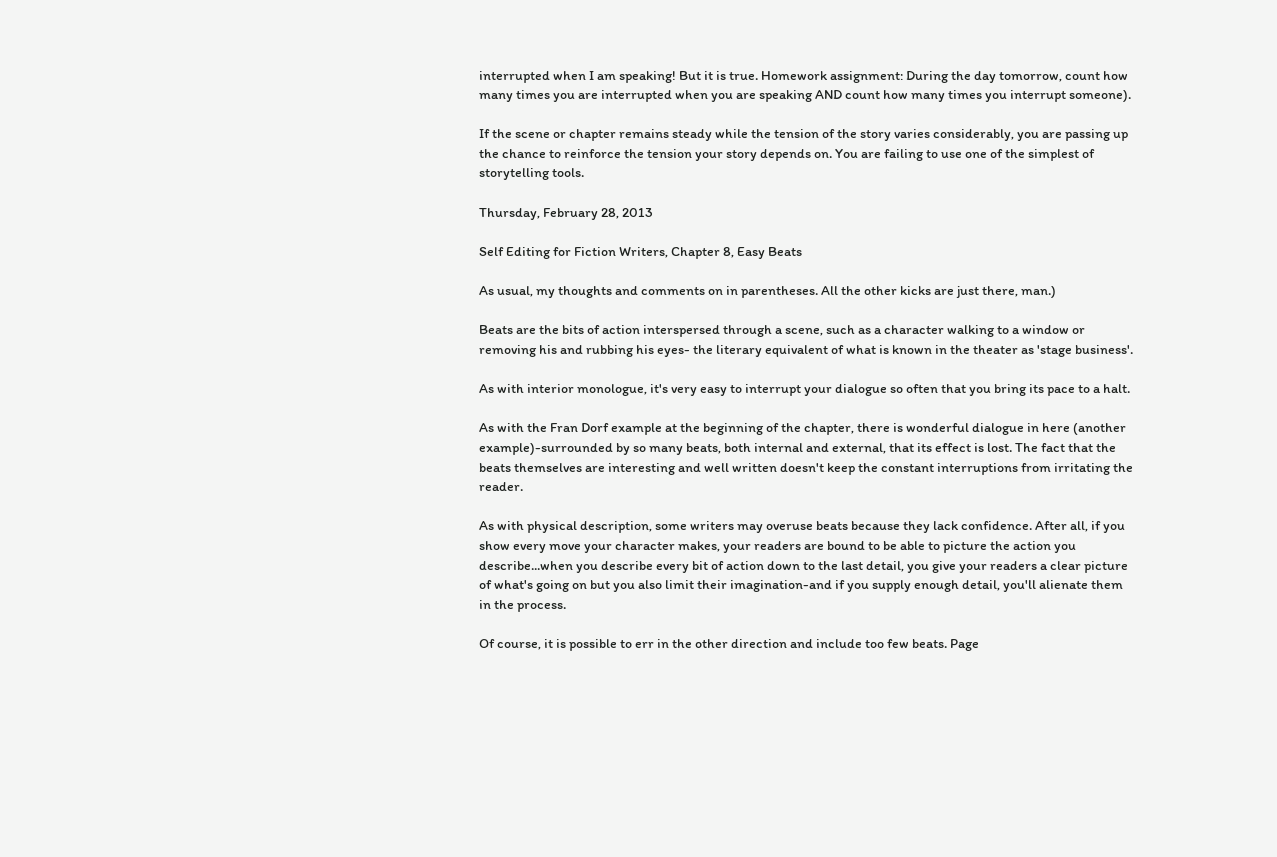interrupted when I am speaking! But it is true. Homework assignment: During the day tomorrow, count how many times you are interrupted when you are speaking AND count how many times you interrupt someone).

If the scene or chapter remains steady while the tension of the story varies considerably, you are passing up the chance to reinforce the tension your story depends on. You are failing to use one of the simplest of storytelling tools.

Thursday, February 28, 2013

Self Editing for Fiction Writers, Chapter 8, Easy Beats

As usual, my thoughts and comments on in parentheses. All the other kicks are just there, man.)

Beats are the bits of action interspersed through a scene, such as a character walking to a window or removing his and rubbing his eyes- the literary equivalent of what is known in the theater as 'stage business'.

As with interior monologue, it's very easy to interrupt your dialogue so often that you bring its pace to a halt.

As with the Fran Dorf example at the beginning of the chapter, there is wonderful dialogue in here (another example)-surrounded by so many beats, both internal and external, that its effect is lost. The fact that the beats themselves are interesting and well written doesn't keep the constant interruptions from irritating the reader.

As with physical description, some writers may overuse beats because they lack confidence. After all, if you show every move your character makes, your readers are bound to be able to picture the action you describe...when you describe every bit of action down to the last detail, you give your readers a clear picture of what's going on but you also limit their imagination-and if you supply enough detail, you'll alienate them in the process.

Of course, it is possible to err in the other direction and include too few beats. Page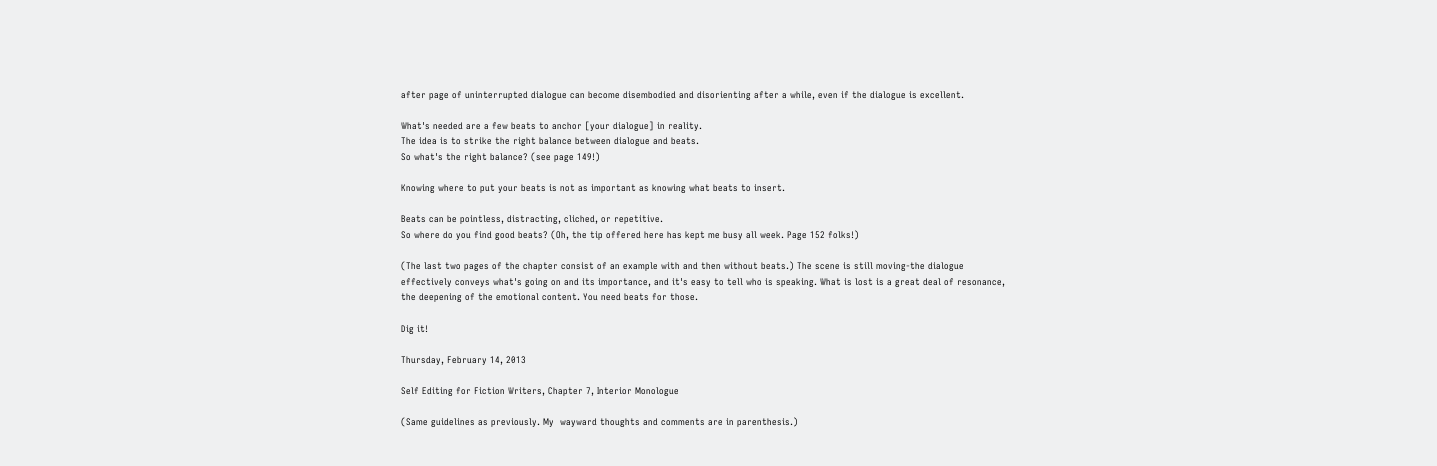after page of uninterrupted dialogue can become disembodied and disorienting after a while, even if the dialogue is excellent.

What's needed are a few beats to anchor [your dialogue] in reality.
The idea is to strike the right balance between dialogue and beats.
So what's the right balance? (see page 149!)

Knowing where to put your beats is not as important as knowing what beats to insert.

Beats can be pointless, distracting, cliched, or repetitive.
So where do you find good beats? (Oh, the tip offered here has kept me busy all week. Page 152 folks!)

(The last two pages of the chapter consist of an example with and then without beats.) The scene is still moving-the dialogue effectively conveys what's going on and its importance, and it's easy to tell who is speaking. What is lost is a great deal of resonance, the deepening of the emotional content. You need beats for those.

Dig it!

Thursday, February 14, 2013

Self Editing for Fiction Writers, Chapter 7, Interior Monologue

(Same guidelines as previously. My  wayward thoughts and comments are in parenthesis.)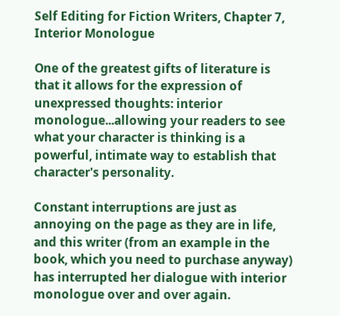Self Editing for Fiction Writers, Chapter 7, Interior Monologue

One of the greatest gifts of literature is that it allows for the expression of unexpressed thoughts: interior monologue...allowing your readers to see what your character is thinking is a powerful, intimate way to establish that character's personality.

Constant interruptions are just as annoying on the page as they are in life, and this writer (from an example in the book, which you need to purchase anyway) has interrupted her dialogue with interior monologue over and over again.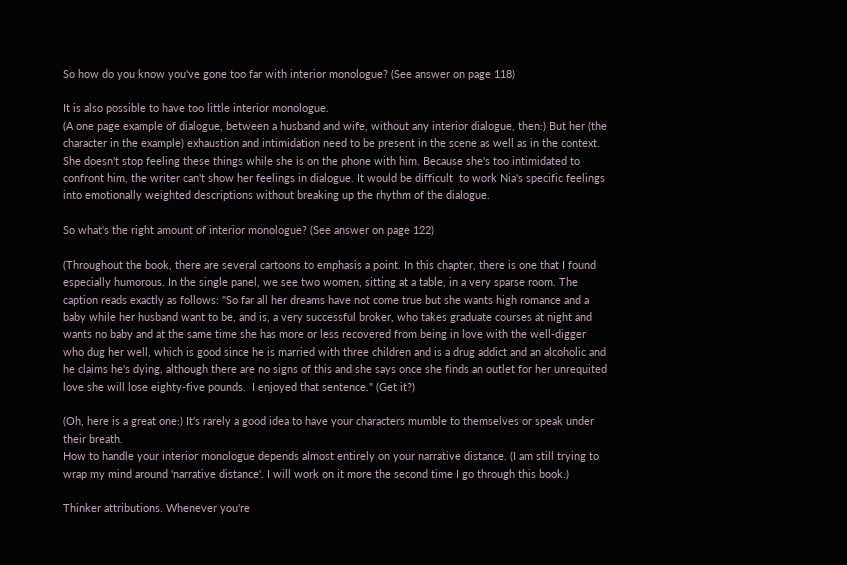So how do you know you've gone too far with interior monologue? (See answer on page 118)

It is also possible to have too little interior monologue.
(A one page example of dialogue, between a husband and wife, without any interior dialogue, then:) But her (the character in the example) exhaustion and intimidation need to be present in the scene as well as in the context. She doesn't stop feeling these things while she is on the phone with him. Because she's too intimidated to confront him, the writer can't show her feelings in dialogue. It would be difficult  to work Nia's specific feelings into emotionally weighted descriptions without breaking up the rhythm of the dialogue.

So what's the right amount of interior monologue? (See answer on page 122)

(Throughout the book, there are several cartoons to emphasis a point. In this chapter, there is one that I found especially humorous. In the single panel, we see two women, sitting at a table, in a very sparse room. The caption reads exactly as follows: "So far all her dreams have not come true but she wants high romance and a baby while her husband want to be, and is, a very successful broker, who takes graduate courses at night and wants no baby and at the same time she has more or less recovered from being in love with the well-digger who dug her well, which is good since he is married with three children and is a drug addict and an alcoholic and he claims he's dying, although there are no signs of this and she says once she finds an outlet for her unrequited love she will lose eighty-five pounds.  I enjoyed that sentence." (Get it?)

(Oh, here is a great one:) It's rarely a good idea to have your characters mumble to themselves or speak under their breath.
How to handle your interior monologue depends almost entirely on your narrative distance. (I am still trying to wrap my mind around 'narrative distance'. I will work on it more the second time I go through this book.)

Thinker attributions. Whenever you're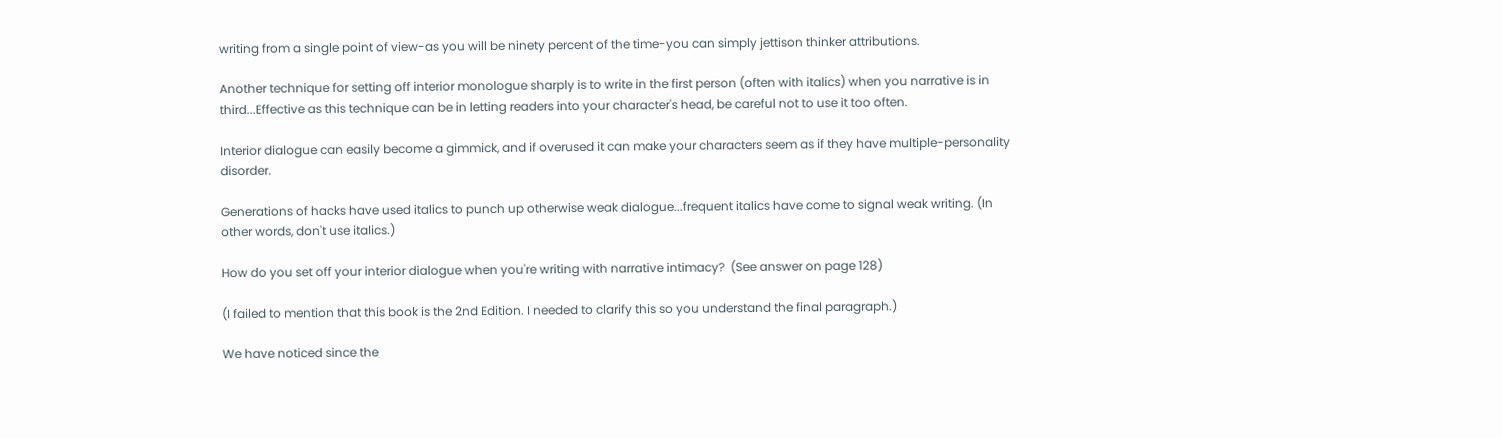writing from a single point of view-as you will be ninety percent of the time-you can simply jettison thinker attributions.

Another technique for setting off interior monologue sharply is to write in the first person (often with italics) when you narrative is in third...Effective as this technique can be in letting readers into your character's head, be careful not to use it too often.

Interior dialogue can easily become a gimmick, and if overused it can make your characters seem as if they have multiple-personality disorder.

Generations of hacks have used italics to punch up otherwise weak dialogue...frequent italics have come to signal weak writing. (In other words, don't use italics.)

How do you set off your interior dialogue when you're writing with narrative intimacy?  (See answer on page 128)

(I failed to mention that this book is the 2nd Edition. I needed to clarify this so you understand the final paragraph.)

We have noticed since the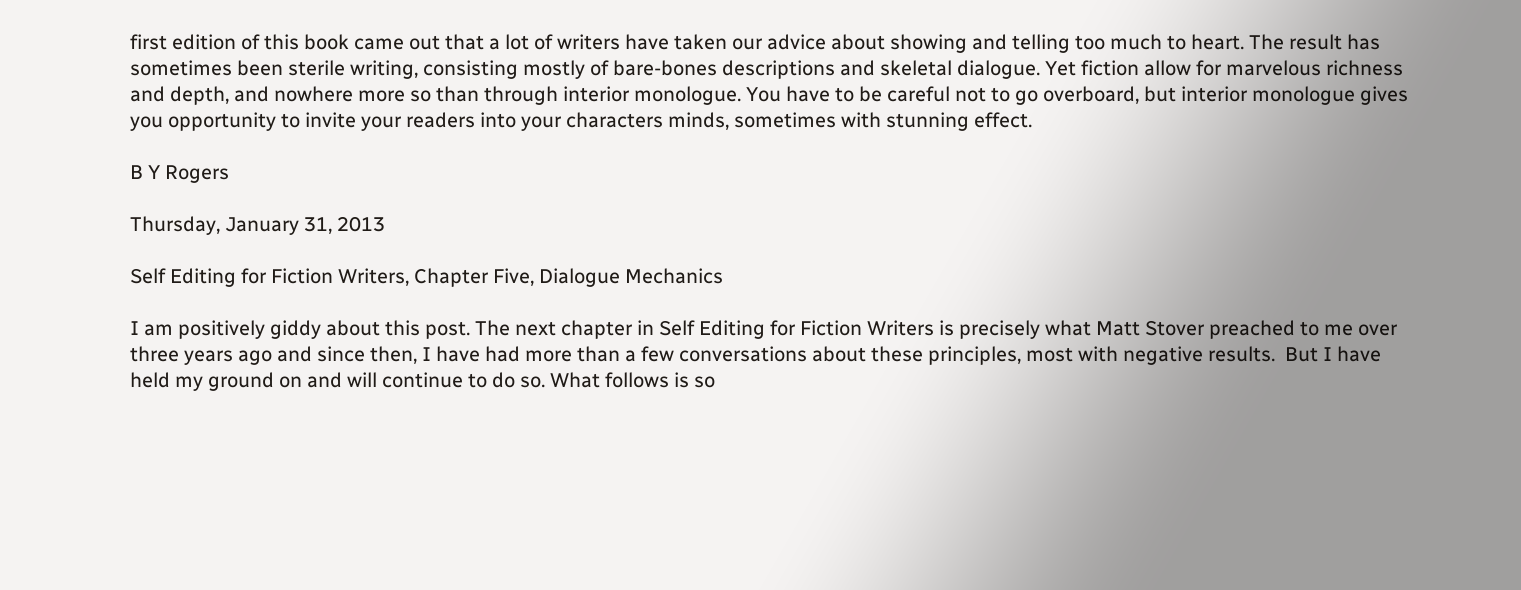first edition of this book came out that a lot of writers have taken our advice about showing and telling too much to heart. The result has sometimes been sterile writing, consisting mostly of bare-bones descriptions and skeletal dialogue. Yet fiction allow for marvelous richness and depth, and nowhere more so than through interior monologue. You have to be careful not to go overboard, but interior monologue gives you opportunity to invite your readers into your characters minds, sometimes with stunning effect.

B Y Rogers

Thursday, January 31, 2013

Self Editing for Fiction Writers, Chapter Five, Dialogue Mechanics

I am positively giddy about this post. The next chapter in Self Editing for Fiction Writers is precisely what Matt Stover preached to me over three years ago and since then, I have had more than a few conversations about these principles, most with negative results.  But I have held my ground on and will continue to do so. What follows is so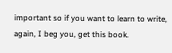important so if you want to learn to write, again, I beg you, get this book.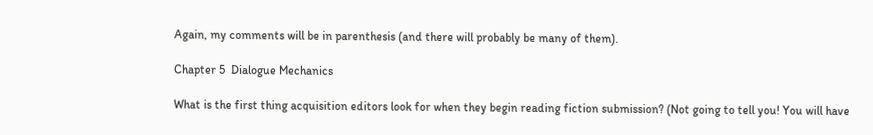Again, my comments will be in parenthesis (and there will probably be many of them).

Chapter 5  Dialogue Mechanics

What is the first thing acquisition editors look for when they begin reading fiction submission? (Not going to tell you! You will have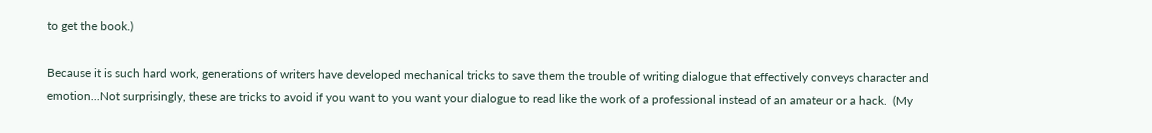to get the book.)

Because it is such hard work, generations of writers have developed mechanical tricks to save them the trouble of writing dialogue that effectively conveys character and emotion...Not surprisingly, these are tricks to avoid if you want to you want your dialogue to read like the work of a professional instead of an amateur or a hack.  (My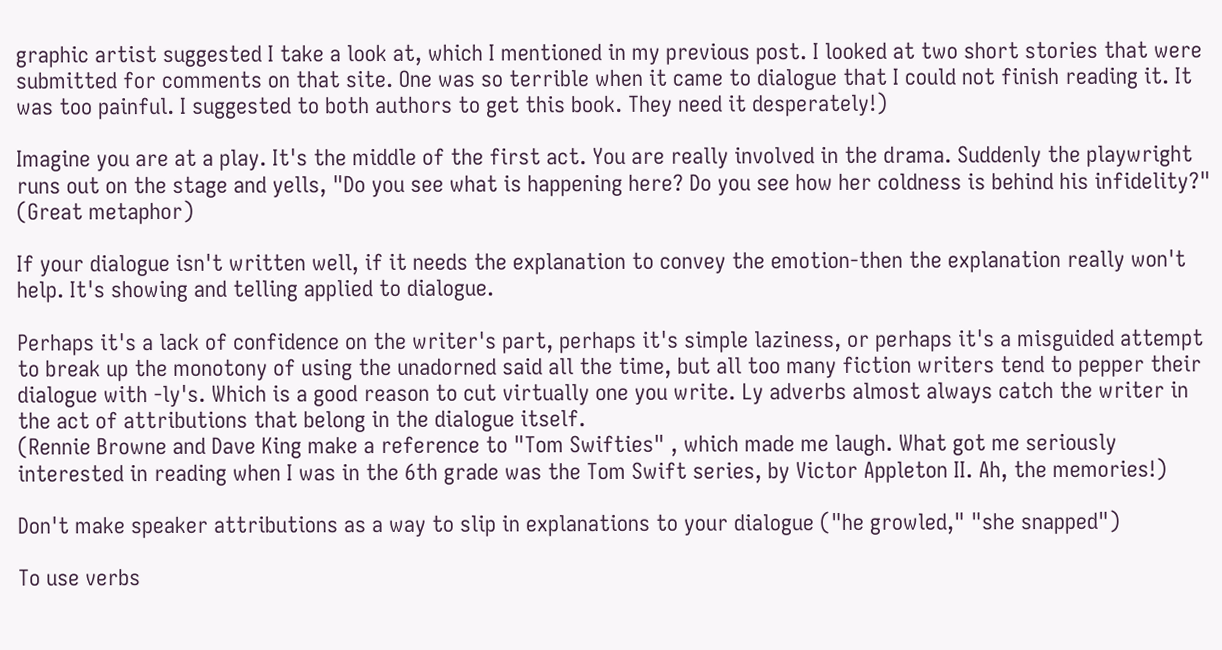graphic artist suggested I take a look at, which I mentioned in my previous post. I looked at two short stories that were submitted for comments on that site. One was so terrible when it came to dialogue that I could not finish reading it. It was too painful. I suggested to both authors to get this book. They need it desperately!)

Imagine you are at a play. It's the middle of the first act. You are really involved in the drama. Suddenly the playwright runs out on the stage and yells, "Do you see what is happening here? Do you see how her coldness is behind his infidelity?" (Great metaphor)

If your dialogue isn't written well, if it needs the explanation to convey the emotion-then the explanation really won't help. It's showing and telling applied to dialogue.

Perhaps it's a lack of confidence on the writer's part, perhaps it's simple laziness, or perhaps it's a misguided attempt to break up the monotony of using the unadorned said all the time, but all too many fiction writers tend to pepper their dialogue with -ly's. Which is a good reason to cut virtually one you write. Ly adverbs almost always catch the writer in the act of attributions that belong in the dialogue itself.
(Rennie Browne and Dave King make a reference to "Tom Swifties" , which made me laugh. What got me seriously interested in reading when I was in the 6th grade was the Tom Swift series, by Victor Appleton II. Ah, the memories!)

Don't make speaker attributions as a way to slip in explanations to your dialogue ("he growled," "she snapped")

To use verbs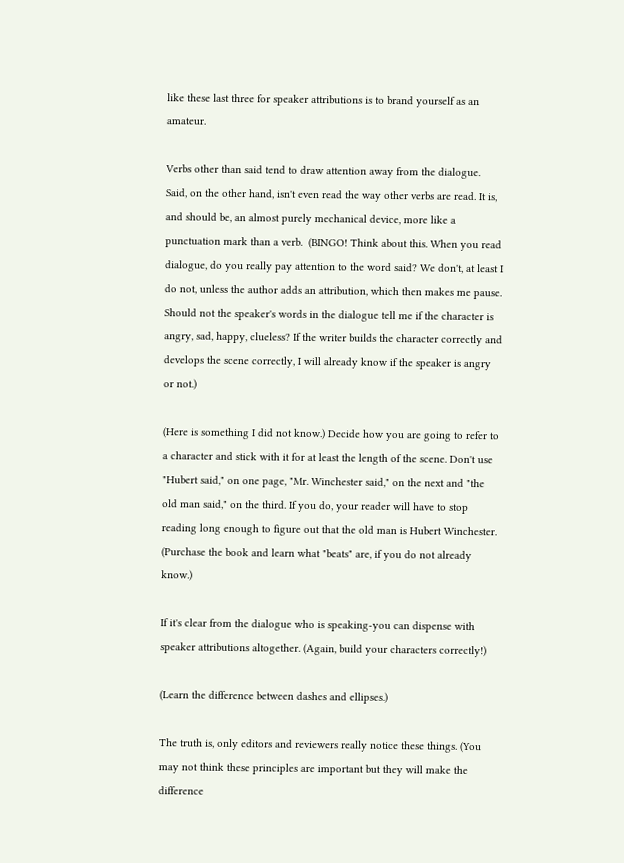like these last three for speaker attributions is to brand yourself as an amateur.

Verbs other than said tend to draw attention away from the dialogue.
Said, on the other hand, isn't even read the way other verbs are read. It is, and should be, an almost purely mechanical device, more like a punctuation mark than a verb.  (BINGO! Think about this. When you read dialogue, do you really pay attention to the word said? We don't, at least I do not, unless the author adds an attribution, which then makes me pause. Should not the speaker's words in the dialogue tell me if the character is angry, sad, happy, clueless? If the writer builds the character correctly and develops the scene correctly, I will already know if the speaker is angry or not.)

(Here is something I did not know.) Decide how you are going to refer to a character and stick with it for at least the length of the scene. Don't use "Hubert said," on one page, "Mr. Winchester said," on the next and "the old man said," on the third. If you do, your reader will have to stop reading long enough to figure out that the old man is Hubert Winchester. (Purchase the book and learn what "beats" are, if you do not already know.)

If it's clear from the dialogue who is speaking-you can dispense with speaker attributions altogether. (Again, build your characters correctly!)

(Learn the difference between dashes and ellipses.)

The truth is, only editors and reviewers really notice these things. (You may not think these principles are important but they will make the difference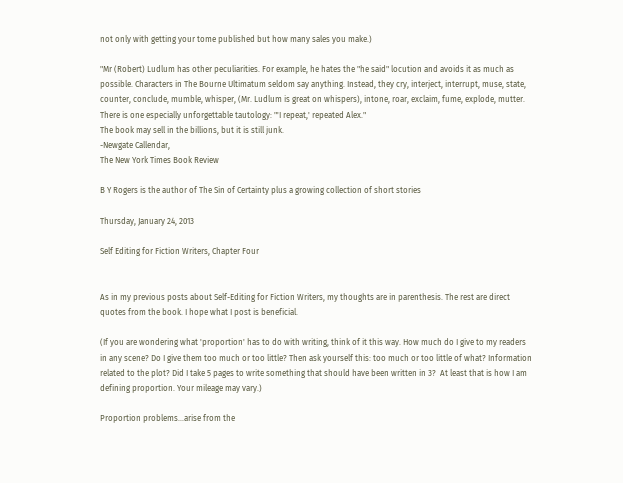not only with getting your tome published but how many sales you make.)

"Mr (Robert) Ludlum has other peculiarities. For example, he hates the "he said" locution and avoids it as much as possible. Characters in The Bourne Ultimatum seldom say anything. Instead, they cry, interject, interrupt, muse, state, counter, conclude, mumble, whisper, (Mr. Ludlum is great on whispers), intone, roar, exclaim, fume, explode, mutter. There is one especially unforgettable tautology: "'I repeat,' repeated Alex."
The book may sell in the billions, but it is still junk.
-Newgate Callendar,
The New York Times Book Review

B Y Rogers is the author of The Sin of Certainty plus a growing collection of short stories

Thursday, January 24, 2013

Self Editing for Fiction Writers, Chapter Four


As in my previous posts about Self-Editing for Fiction Writers, my thoughts are in parenthesis. The rest are direct quotes from the book. I hope what I post is beneficial.

(If you are wondering what 'proportion' has to do with writing, think of it this way. How much do I give to my readers in any scene? Do I give them too much or too little? Then ask yourself this: too much or too little of what? Information related to the plot? Did I take 5 pages to write something that should have been written in 3?  At least that is how I am defining proportion. Your mileage may vary.)

Proportion problems...arise from the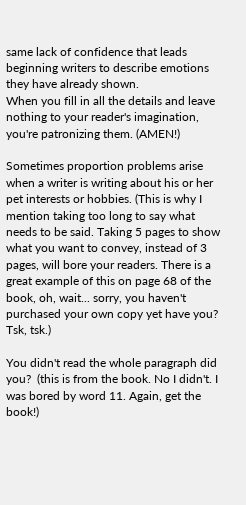same lack of confidence that leads beginning writers to describe emotions they have already shown.
When you fill in all the details and leave nothing to your reader's imagination, you're patronizing them. (AMEN!)

Sometimes proportion problems arise when a writer is writing about his or her pet interests or hobbies. (This is why I mention taking too long to say what needs to be said. Taking 5 pages to show what you want to convey, instead of 3 pages, will bore your readers. There is a great example of this on page 68 of the book, oh, wait... sorry, you haven't purchased your own copy yet have you?  Tsk, tsk.)

You didn't read the whole paragraph did you?  (this is from the book. No I didn't. I was bored by word 11. Again, get the book!)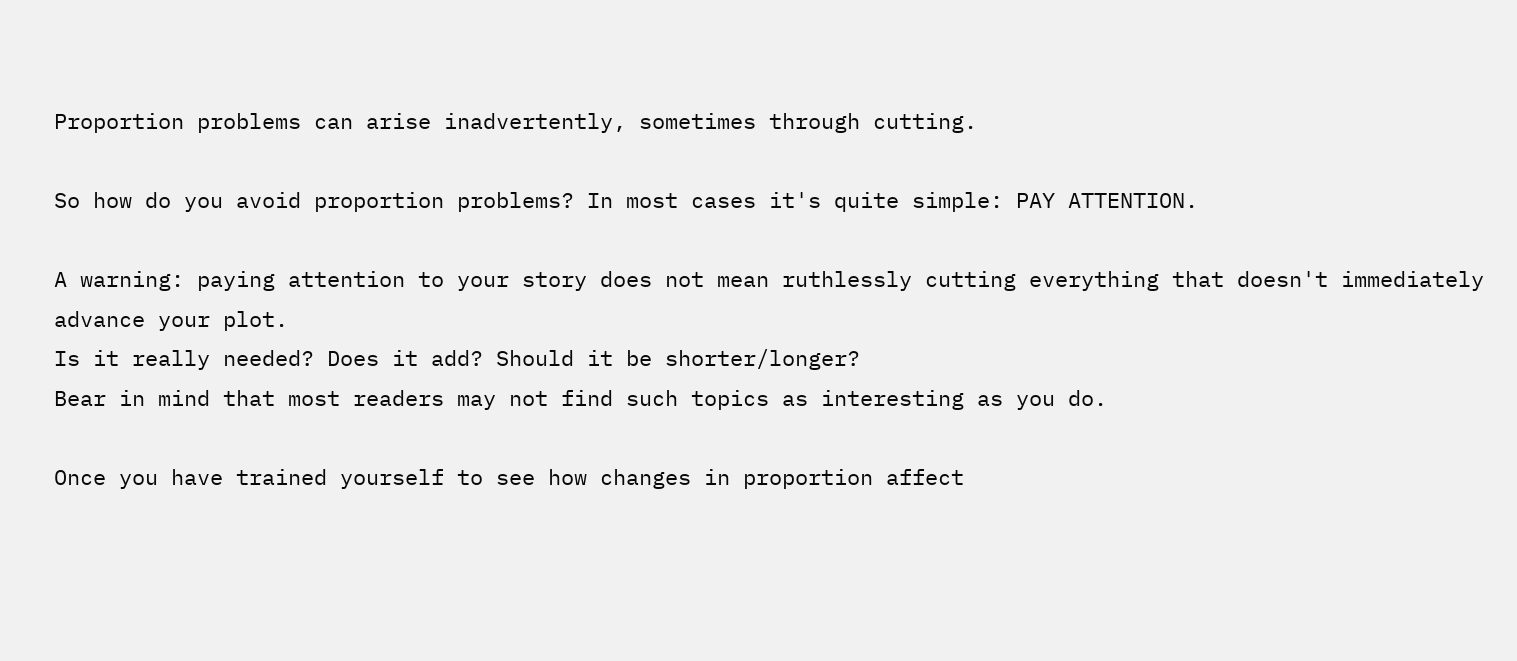Proportion problems can arise inadvertently, sometimes through cutting.

So how do you avoid proportion problems? In most cases it's quite simple: PAY ATTENTION.

A warning: paying attention to your story does not mean ruthlessly cutting everything that doesn't immediately advance your plot.
Is it really needed? Does it add? Should it be shorter/longer?
Bear in mind that most readers may not find such topics as interesting as you do.

Once you have trained yourself to see how changes in proportion affect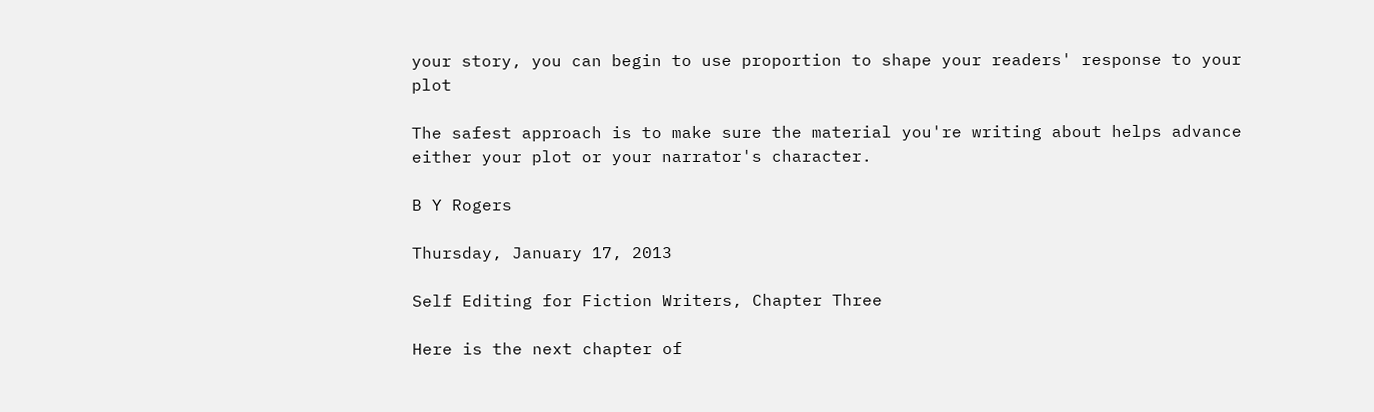your story, you can begin to use proportion to shape your readers' response to your plot

The safest approach is to make sure the material you're writing about helps advance either your plot or your narrator's character.

B Y Rogers

Thursday, January 17, 2013

Self Editing for Fiction Writers, Chapter Three

Here is the next chapter of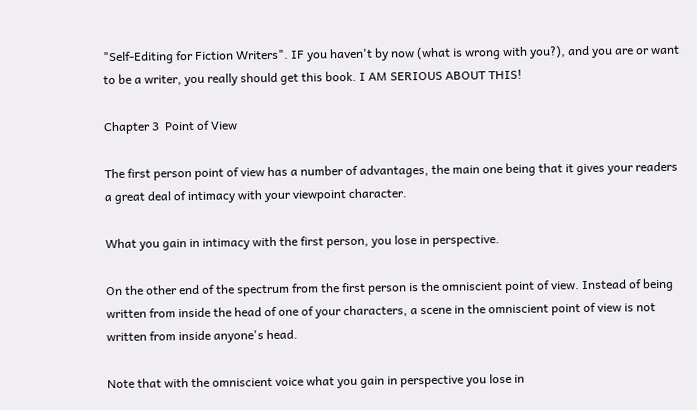"Self-Editing for Fiction Writers". IF you haven't by now (what is wrong with you?), and you are or want to be a writer, you really should get this book. I AM SERIOUS ABOUT THIS!

Chapter 3  Point of View

The first person point of view has a number of advantages, the main one being that it gives your readers a great deal of intimacy with your viewpoint character.

What you gain in intimacy with the first person, you lose in perspective.

On the other end of the spectrum from the first person is the omniscient point of view. Instead of being written from inside the head of one of your characters, a scene in the omniscient point of view is not written from inside anyone's head.

Note that with the omniscient voice what you gain in perspective you lose in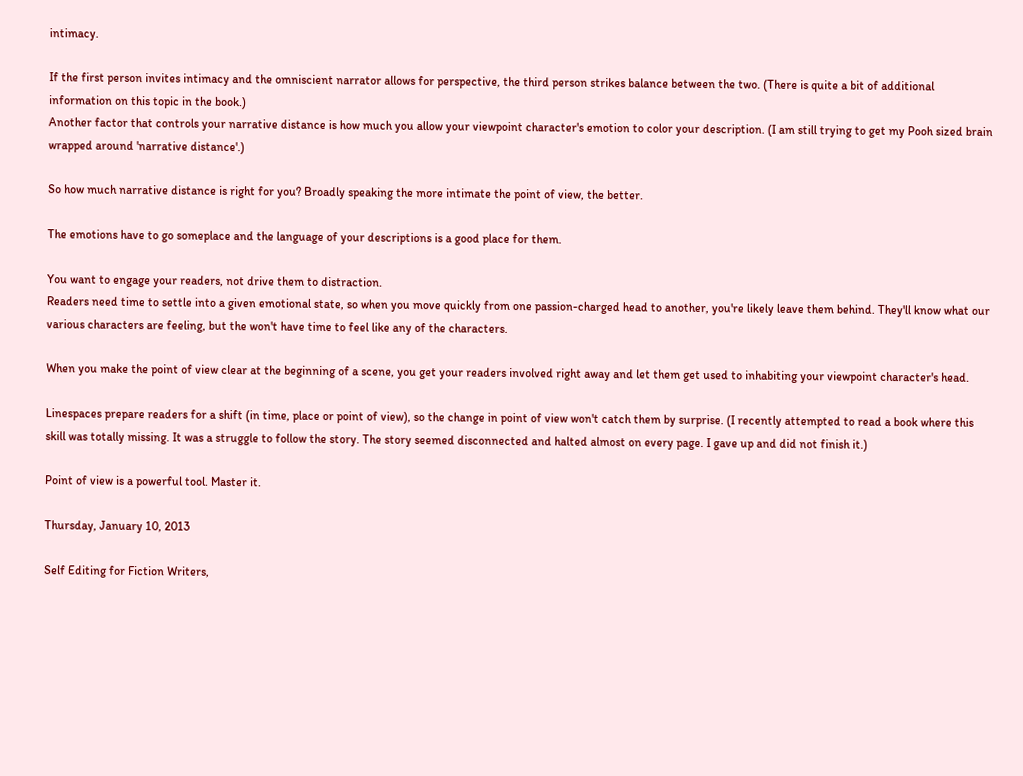intimacy.

If the first person invites intimacy and the omniscient narrator allows for perspective, the third person strikes balance between the two. (There is quite a bit of additional information on this topic in the book.)
Another factor that controls your narrative distance is how much you allow your viewpoint character's emotion to color your description. (I am still trying to get my Pooh sized brain wrapped around 'narrative distance'.)

So how much narrative distance is right for you? Broadly speaking the more intimate the point of view, the better.

The emotions have to go someplace and the language of your descriptions is a good place for them.

You want to engage your readers, not drive them to distraction.
Readers need time to settle into a given emotional state, so when you move quickly from one passion-charged head to another, you're likely leave them behind. They'll know what our various characters are feeling, but the won't have time to feel like any of the characters.

When you make the point of view clear at the beginning of a scene, you get your readers involved right away and let them get used to inhabiting your viewpoint character's head.

Linespaces prepare readers for a shift (in time, place or point of view), so the change in point of view won't catch them by surprise. (I recently attempted to read a book where this skill was totally missing. It was a struggle to follow the story. The story seemed disconnected and halted almost on every page. I gave up and did not finish it.)

Point of view is a powerful tool. Master it.

Thursday, January 10, 2013

Self Editing for Fiction Writers,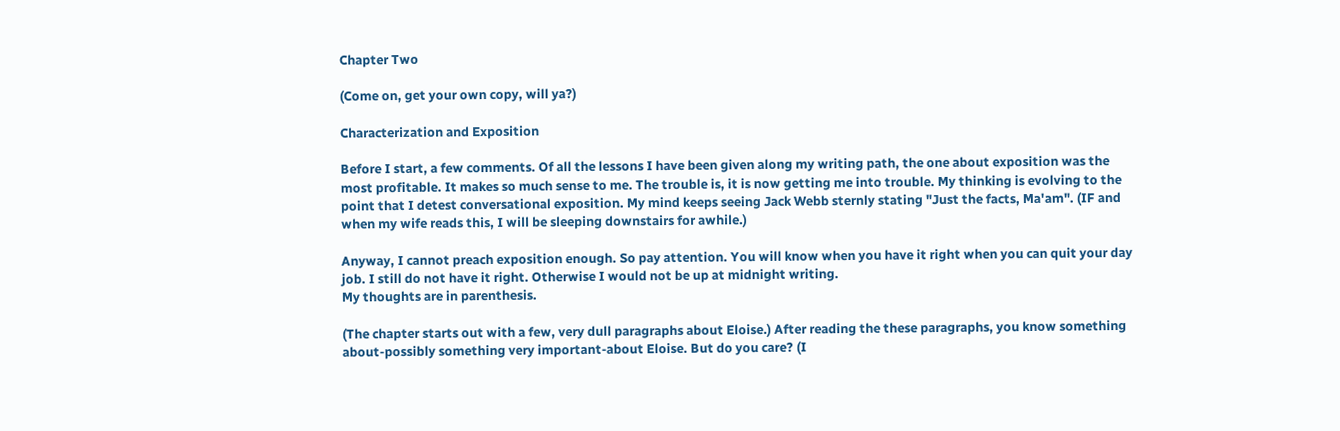Chapter Two

(Come on, get your own copy, will ya?)

Characterization and Exposition

Before I start, a few comments. Of all the lessons I have been given along my writing path, the one about exposition was the most profitable. It makes so much sense to me. The trouble is, it is now getting me into trouble. My thinking is evolving to the point that I detest conversational exposition. My mind keeps seeing Jack Webb sternly stating "Just the facts, Ma'am". (IF and when my wife reads this, I will be sleeping downstairs for awhile.)

Anyway, I cannot preach exposition enough. So pay attention. You will know when you have it right when you can quit your day job. I still do not have it right. Otherwise I would not be up at midnight writing.
My thoughts are in parenthesis.

(The chapter starts out with a few, very dull paragraphs about Eloise.) After reading the these paragraphs, you know something about-possibly something very important-about Eloise. But do you care? (I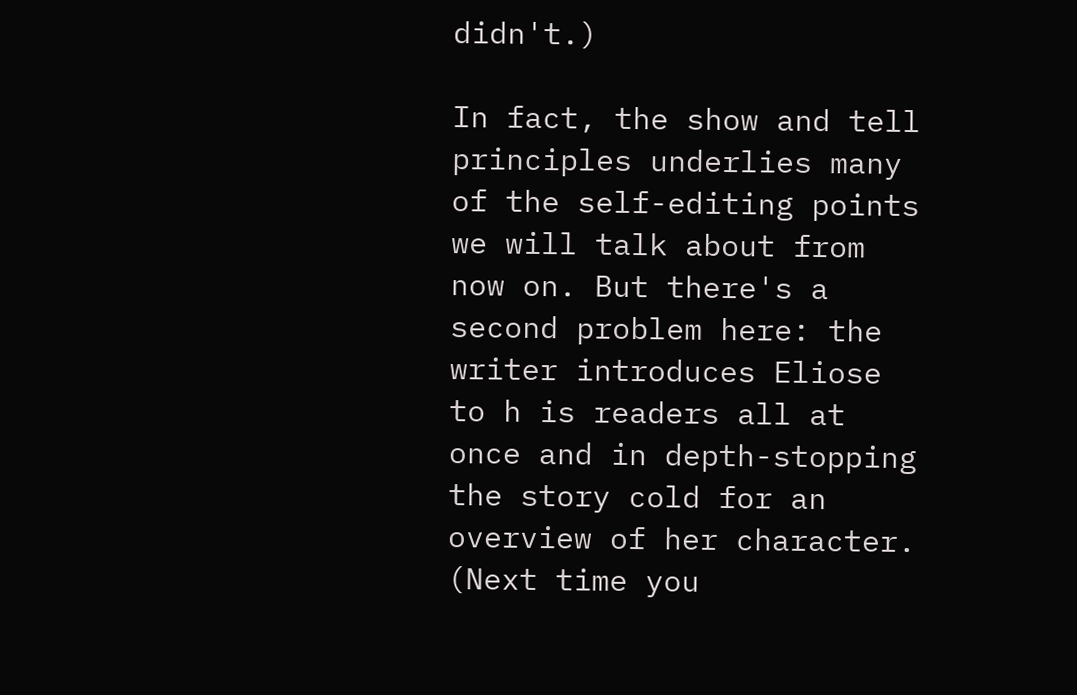didn't.)

In fact, the show and tell principles underlies many of the self-editing points we will talk about from now on. But there's a second problem here: the writer introduces Eliose to h is readers all at once and in depth-stopping the story cold for an overview of her character. (Next time you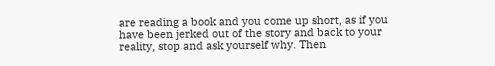are reading a book and you come up short, as if you have been jerked out of the story and back to your reality, stop and ask yourself why. Then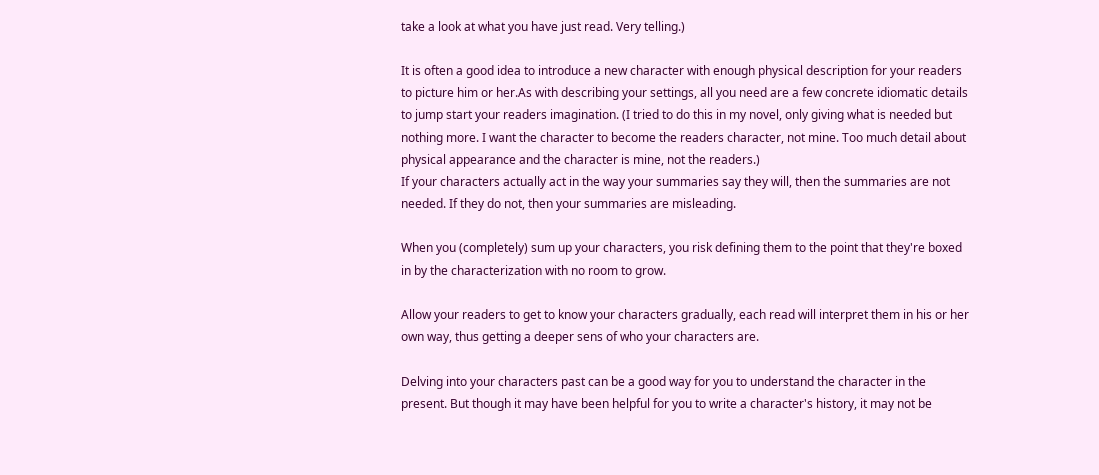take a look at what you have just read. Very telling.)

It is often a good idea to introduce a new character with enough physical description for your readers to picture him or her.As with describing your settings, all you need are a few concrete idiomatic details to jump start your readers imagination. (I tried to do this in my novel, only giving what is needed but nothing more. I want the character to become the readers character, not mine. Too much detail about physical appearance and the character is mine, not the readers.)
If your characters actually act in the way your summaries say they will, then the summaries are not needed. If they do not, then your summaries are misleading.

When you (completely) sum up your characters, you risk defining them to the point that they're boxed in by the characterization with no room to grow.

Allow your readers to get to know your characters gradually, each read will interpret them in his or her own way, thus getting a deeper sens of who your characters are.

Delving into your characters past can be a good way for you to understand the character in the present. But though it may have been helpful for you to write a character's history, it may not be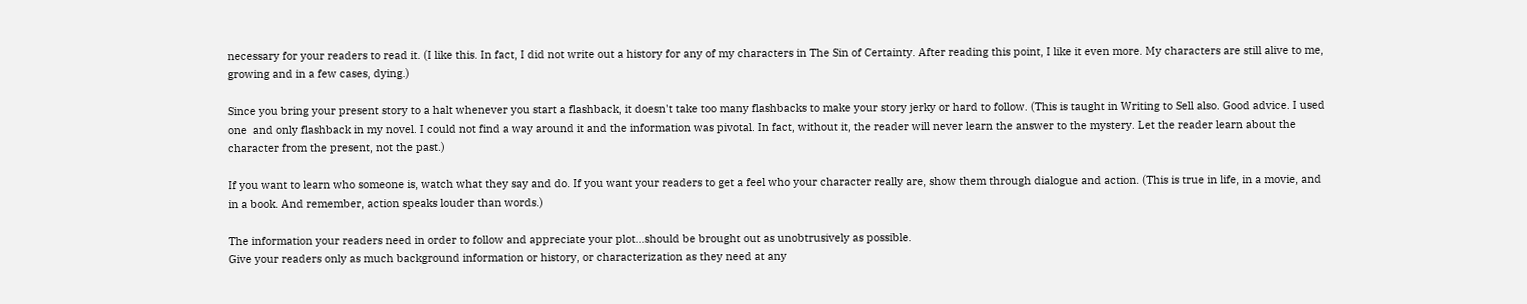necessary for your readers to read it. (I like this. In fact, I did not write out a history for any of my characters in The Sin of Certainty. After reading this point, I like it even more. My characters are still alive to me, growing and in a few cases, dying.)

Since you bring your present story to a halt whenever you start a flashback, it doesn't take too many flashbacks to make your story jerky or hard to follow. (This is taught in Writing to Sell also. Good advice. I used one  and only flashback in my novel. I could not find a way around it and the information was pivotal. In fact, without it, the reader will never learn the answer to the mystery. Let the reader learn about the character from the present, not the past.)

If you want to learn who someone is, watch what they say and do. If you want your readers to get a feel who your character really are, show them through dialogue and action. (This is true in life, in a movie, and in a book. And remember, action speaks louder than words.)

The information your readers need in order to follow and appreciate your plot...should be brought out as unobtrusively as possible.
Give your readers only as much background information or history, or characterization as they need at any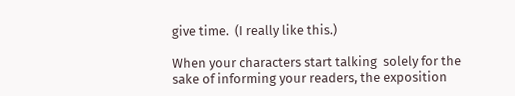give time.  (I really like this.)

When your characters start talking  solely for the sake of informing your readers, the exposition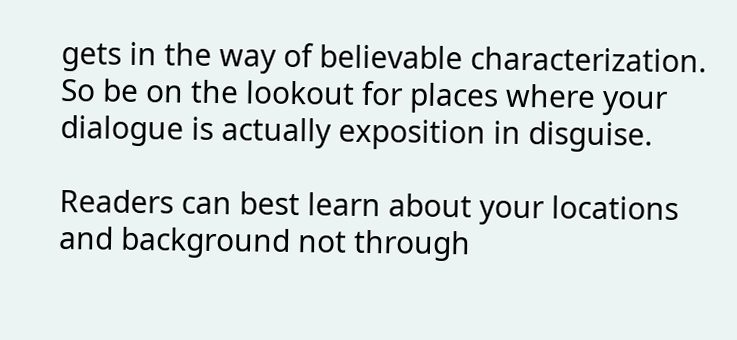gets in the way of believable characterization. So be on the lookout for places where your dialogue is actually exposition in disguise.

Readers can best learn about your locations and background not through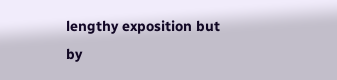lengthy exposition but by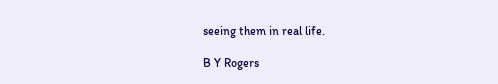seeing them in real life.

B Y Rogers